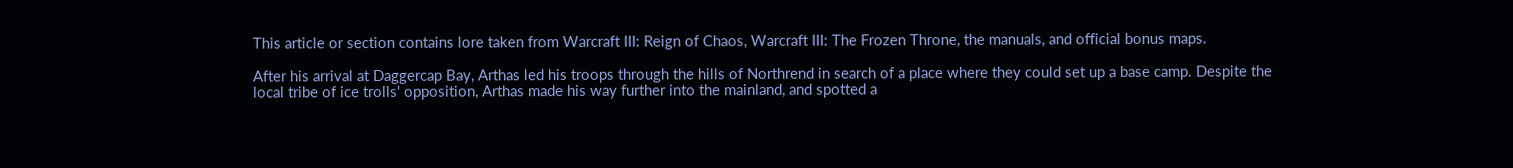This article or section contains lore taken from Warcraft III: Reign of Chaos, Warcraft III: The Frozen Throne, the manuals, and official bonus maps.

After his arrival at Daggercap Bay, Arthas led his troops through the hills of Northrend in search of a place where they could set up a base camp. Despite the local tribe of ice trolls' opposition, Arthas made his way further into the mainland, and spotted a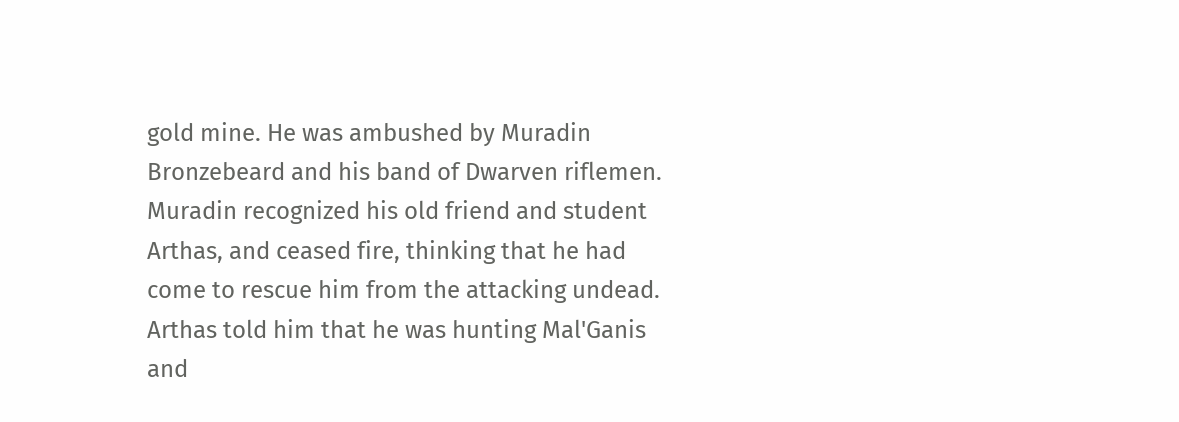gold mine. He was ambushed by Muradin Bronzebeard and his band of Dwarven riflemen. Muradin recognized his old friend and student Arthas, and ceased fire, thinking that he had come to rescue him from the attacking undead. Arthas told him that he was hunting Mal'Ganis and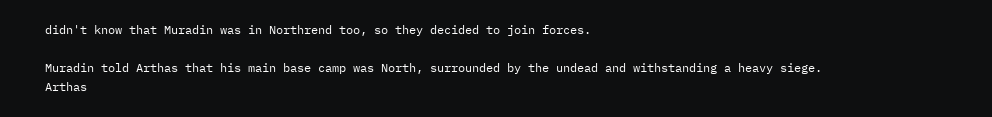didn't know that Muradin was in Northrend too, so they decided to join forces.

Muradin told Arthas that his main base camp was North, surrounded by the undead and withstanding a heavy siege. Arthas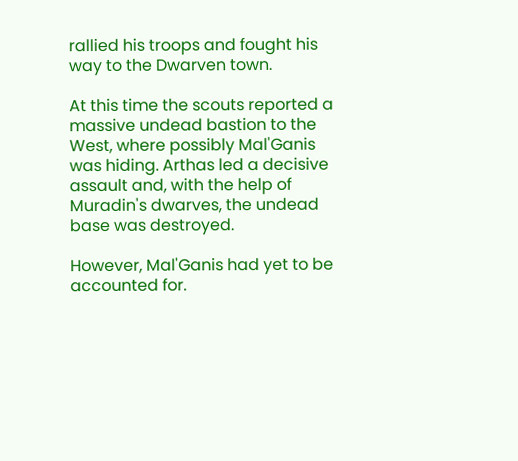rallied his troops and fought his way to the Dwarven town.

At this time the scouts reported a massive undead bastion to the West, where possibly Mal'Ganis was hiding. Arthas led a decisive assault and, with the help of Muradin's dwarves, the undead base was destroyed.

However, Mal'Ganis had yet to be accounted for.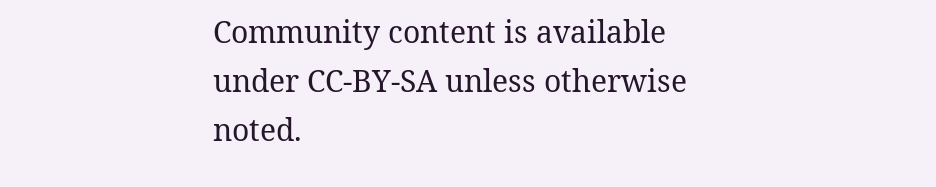Community content is available under CC-BY-SA unless otherwise noted.